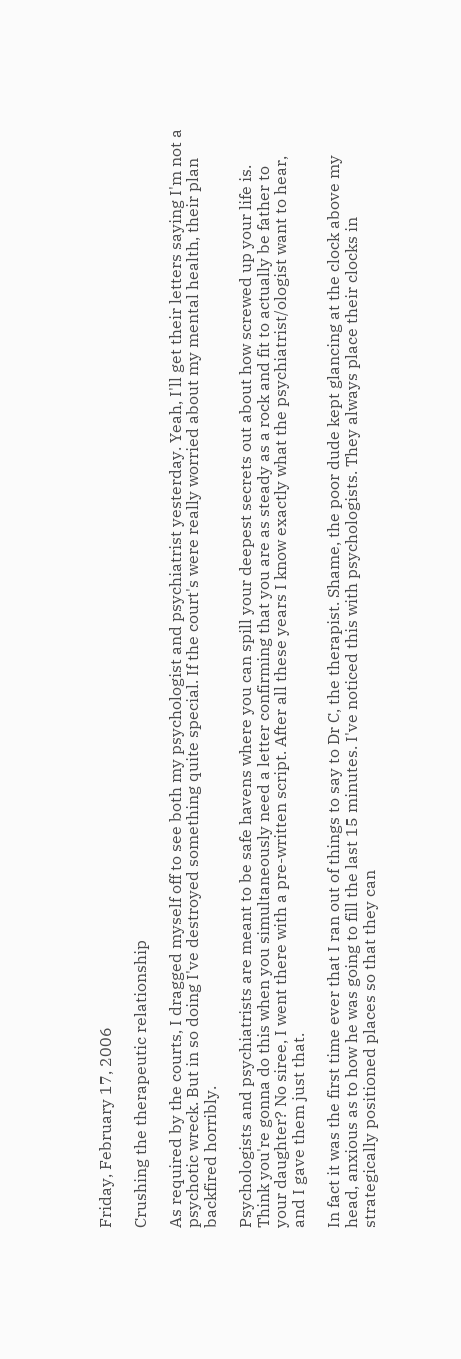Friday, February 17, 2006

Crushing the therapeutic relationship

As required by the courts, I dragged myself off to see both my psychologist and psychiatrist yesterday. Yeah, I'll get their letters saying I'm not a psychotic wreck. But in so doing I've destroyed something quite special. If the court's were really worried about my mental health, their plan backfired horribly.

Psychologists and psychiatrists are meant to be safe havens where you can spill your deepest secrets out about how screwed up your life is. Think you're gonna do this when you simultaneously need a letter confirming that you are as steady as a rock and fit to actually be father to your daughter? No siree, I went there with a pre-written script. After all these years I know exactly what the psychiatrist/ologist want to hear, and I gave them just that.

In fact it was the first time ever that I ran out of things to say to Dr C, the therapist. Shame, the poor dude kept glancing at the clock above my head, anxious as to how he was going to fill the last 15 minutes. I've noticed this with psychologists. They always place their clocks in strategically positioned places so that they can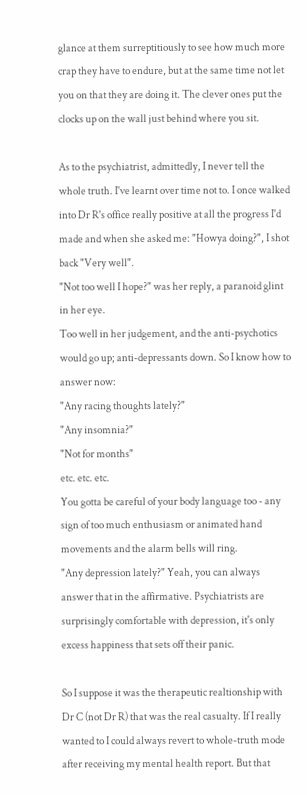glance at them surreptitiously to see how much more crap they have to endure, but at the same time not let you on that they are doing it. The clever ones put the clocks up on the wall just behind where you sit.

As to the psychiatrist, admittedly, I never tell the whole truth. I've learnt over time not to. I once walked into Dr R's office really positive at all the progress I'd made and when she asked me: "Howya doing?", I shot back "Very well".
"Not too well I hope?" was her reply, a paranoid glint in her eye.
Too well in her judgement, and the anti-psychotics would go up; anti-depressants down. So I know how to answer now:
"Any racing thoughts lately?"
"Any insomnia?"
"Not for months"
etc. etc. etc.
You gotta be careful of your body language too - any sign of too much enthusiasm or animated hand movements and the alarm bells will ring.
"Any depression lately?" Yeah, you can always answer that in the affirmative. Psychiatrists are surprisingly comfortable with depression, it's only excess happiness that sets off their panic.

So I suppose it was the therapeutic realtionship with Dr C (not Dr R) that was the real casualty. If I really wanted to I could always revert to whole-truth mode after receiving my mental health report. But that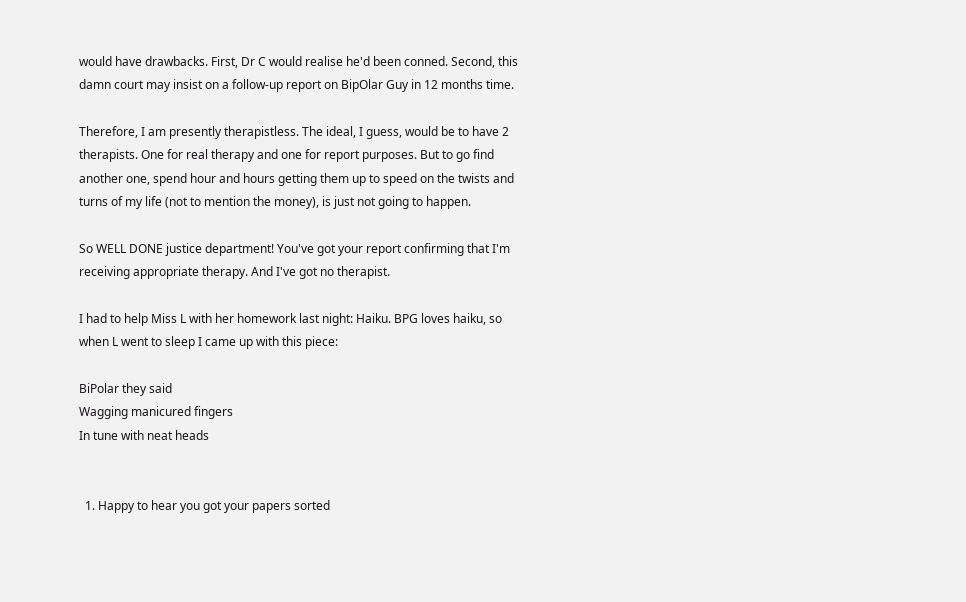would have drawbacks. First, Dr C would realise he'd been conned. Second, this damn court may insist on a follow-up report on BipOlar Guy in 12 months time.

Therefore, I am presently therapistless. The ideal, I guess, would be to have 2 therapists. One for real therapy and one for report purposes. But to go find another one, spend hour and hours getting them up to speed on the twists and turns of my life (not to mention the money), is just not going to happen.

So WELL DONE justice department! You've got your report confirming that I'm receiving appropriate therapy. And I've got no therapist.

I had to help Miss L with her homework last night: Haiku. BPG loves haiku, so when L went to sleep I came up with this piece:

BiPolar they said
Wagging manicured fingers
In tune with neat heads


  1. Happy to hear you got your papers sorted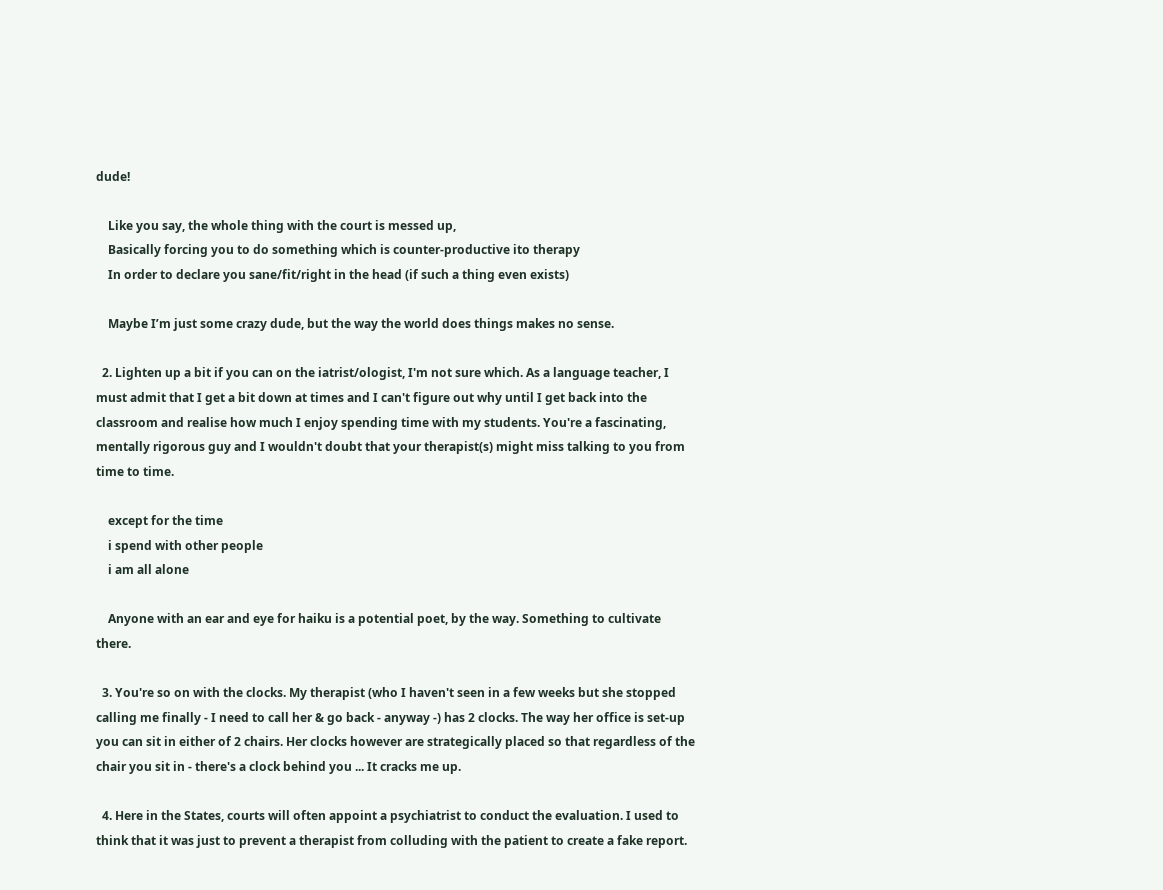dude!

    Like you say, the whole thing with the court is messed up,
    Basically forcing you to do something which is counter-productive ito therapy
    In order to declare you sane/fit/right in the head (if such a thing even exists)

    Maybe I’m just some crazy dude, but the way the world does things makes no sense.

  2. Lighten up a bit if you can on the iatrist/ologist, I'm not sure which. As a language teacher, I must admit that I get a bit down at times and I can't figure out why until I get back into the classroom and realise how much I enjoy spending time with my students. You're a fascinating, mentally rigorous guy and I wouldn't doubt that your therapist(s) might miss talking to you from time to time.

    except for the time
    i spend with other people
    i am all alone

    Anyone with an ear and eye for haiku is a potential poet, by the way. Something to cultivate there.

  3. You're so on with the clocks. My therapist (who I haven't seen in a few weeks but she stopped calling me finally - I need to call her & go back - anyway -) has 2 clocks. The way her office is set-up you can sit in either of 2 chairs. Her clocks however are strategically placed so that regardless of the chair you sit in - there's a clock behind you ... It cracks me up.

  4. Here in the States, courts will often appoint a psychiatrist to conduct the evaluation. I used to think that it was just to prevent a therapist from colluding with the patient to create a fake report.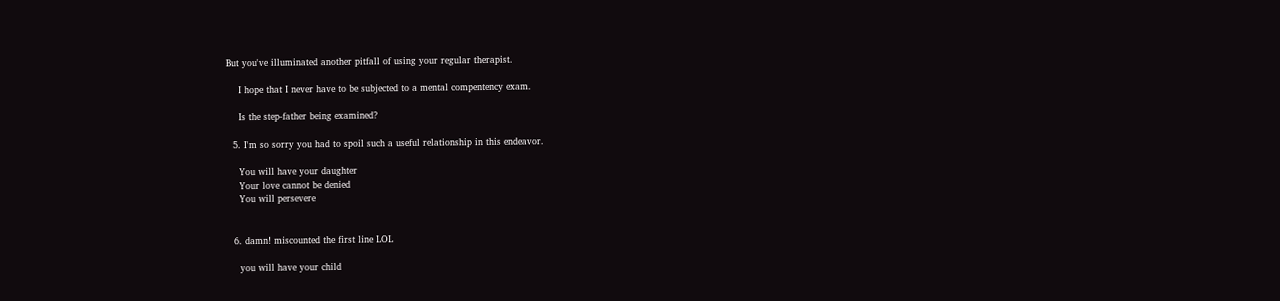But you've illuminated another pitfall of using your regular therapist.

    I hope that I never have to be subjected to a mental compentency exam.

    Is the step-father being examined?

  5. I'm so sorry you had to spoil such a useful relationship in this endeavor.

    You will have your daughter
    Your love cannot be denied
    You will persevere


  6. damn! miscounted the first line LOL

    you will have your child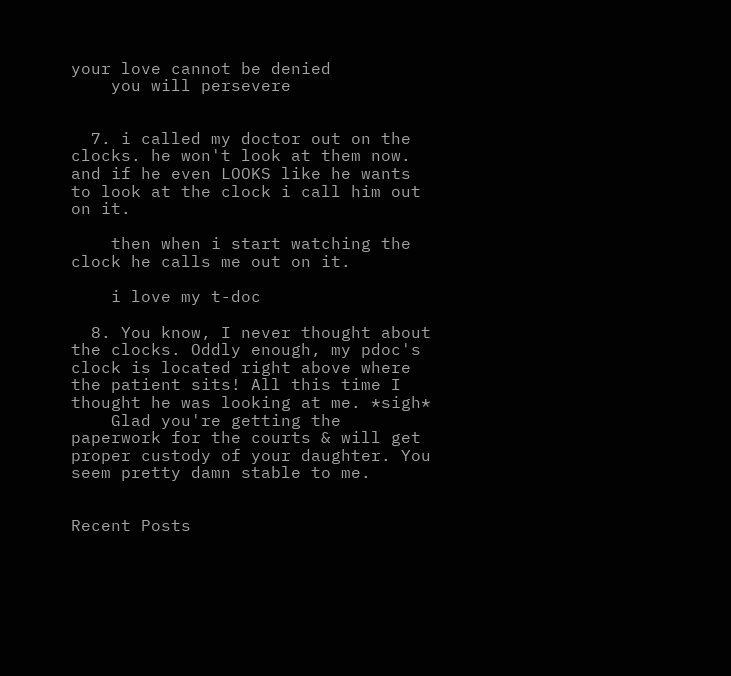your love cannot be denied
    you will persevere


  7. i called my doctor out on the clocks. he won't look at them now. and if he even LOOKS like he wants to look at the clock i call him out on it.

    then when i start watching the clock he calls me out on it.

    i love my t-doc

  8. You know, I never thought about the clocks. Oddly enough, my pdoc's clock is located right above where the patient sits! All this time I thought he was looking at me. *sigh*
    Glad you're getting the paperwork for the courts & will get proper custody of your daughter. You seem pretty damn stable to me.


Recent Posts